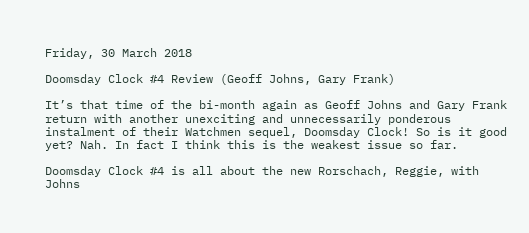Friday, 30 March 2018

Doomsday Clock #4 Review (Geoff Johns, Gary Frank)

It’s that time of the bi-month again as Geoff Johns and Gary Frank return with another unexciting and unnecessarily ponderous instalment of their Watchmen sequel, Doomsday Clock! So is it good yet? Nah. In fact I think this is the weakest issue so far.

Doomsday Clock #4 is all about the new Rorschach, Reggie, with Johns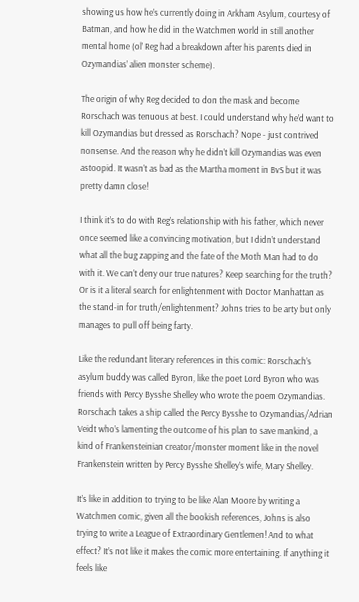showing us how he’s currently doing in Arkham Asylum, courtesy of Batman, and how he did in the Watchmen world in still another mental home (ol’ Reg had a breakdown after his parents died in Ozymandias’ alien monster scheme).

The origin of why Reg decided to don the mask and become Rorschach was tenuous at best. I could understand why he’d want to kill Ozymandias but dressed as Rorschach? Nope - just contrived nonsense. And the reason why he didn’t kill Ozymandias was even astoopid. It wasn’t as bad as the Martha moment in BvS but it was pretty damn close!

I think it’s to do with Reg’s relationship with his father, which never once seemed like a convincing motivation, but I didn’t understand what all the bug zapping and the fate of the Moth Man had to do with it. We can’t deny our true natures? Keep searching for the truth? Or is it a literal search for enlightenment with Doctor Manhattan as the stand-in for truth/enlightenment? Johns tries to be arty but only manages to pull off being farty.

Like the redundant literary references in this comic: Rorschach’s asylum buddy was called Byron, like the poet Lord Byron who was friends with Percy Bysshe Shelley who wrote the poem Ozymandias. Rorschach takes a ship called the Percy Bysshe to Ozymandias/Adrian Veidt who’s lamenting the outcome of his plan to save mankind, a kind of Frankensteinian creator/monster moment like in the novel Frankenstein written by Percy Bysshe Shelley’s wife, Mary Shelley.

It’s like in addition to trying to be like Alan Moore by writing a Watchmen comic, given all the bookish references, Johns is also trying to write a League of Extraordinary Gentlemen! And to what effect? It’s not like it makes the comic more entertaining. If anything it feels like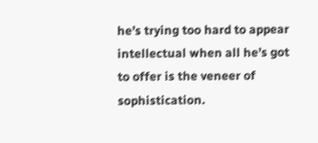he’s trying too hard to appear intellectual when all he’s got to offer is the veneer of sophistication.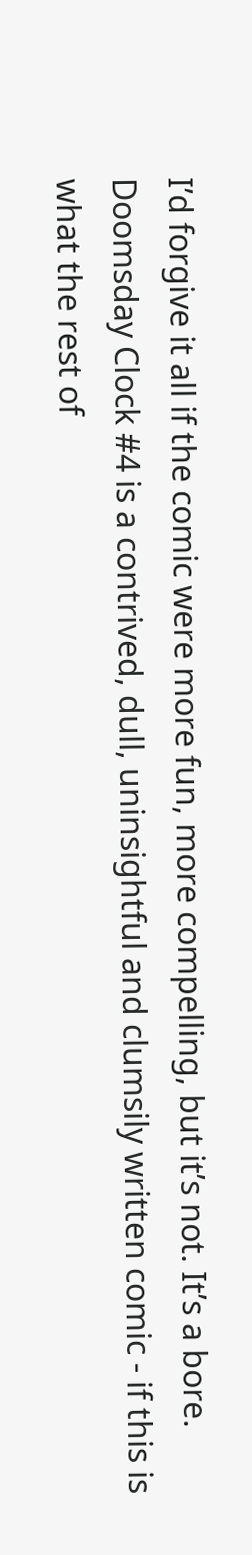I’d forgive it all if the comic were more fun, more compelling, but it’s not. It’s a bore. Doomsday Clock #4 is a contrived, dull, uninsightful and clumsily written comic - if this is what the rest of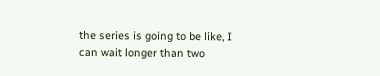the series is going to be like, I can wait longer than two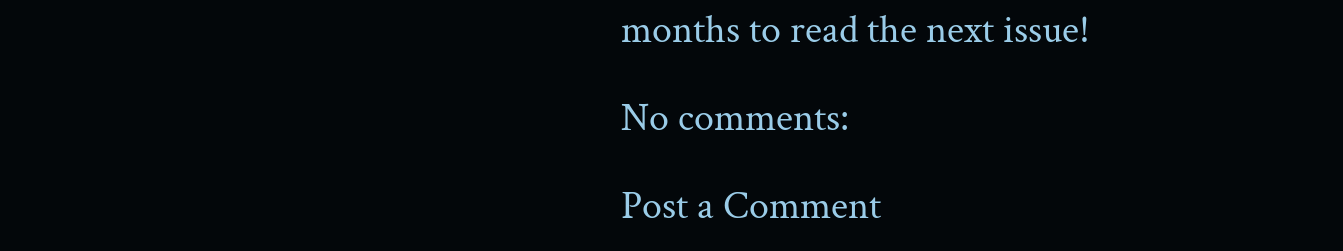months to read the next issue!

No comments:

Post a Comment